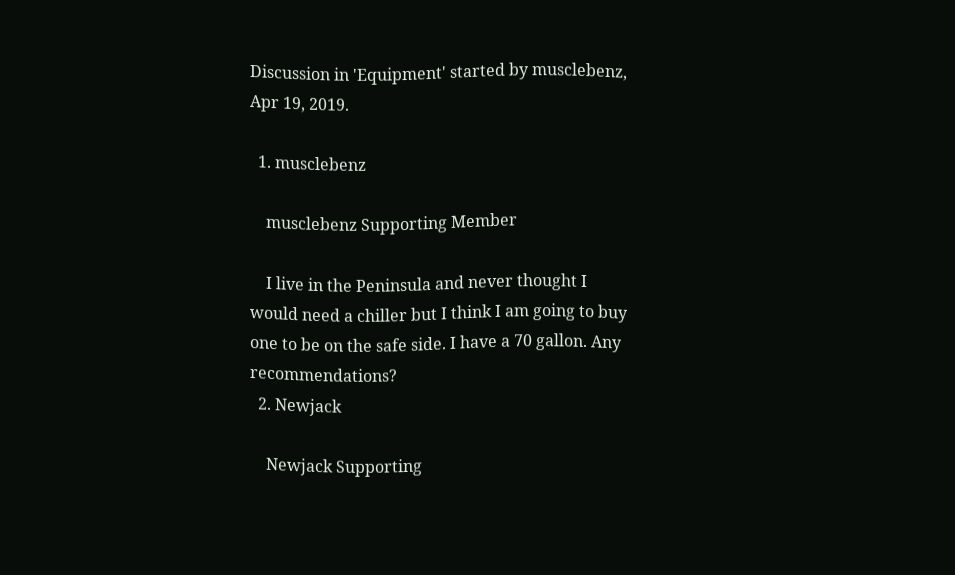Discussion in 'Equipment' started by musclebenz, Apr 19, 2019.

  1. musclebenz

    musclebenz Supporting Member

    I live in the Peninsula and never thought I would need a chiller but I think I am going to buy one to be on the safe side. I have a 70 gallon. Any recommendations?
  2. Newjack

    Newjack Supporting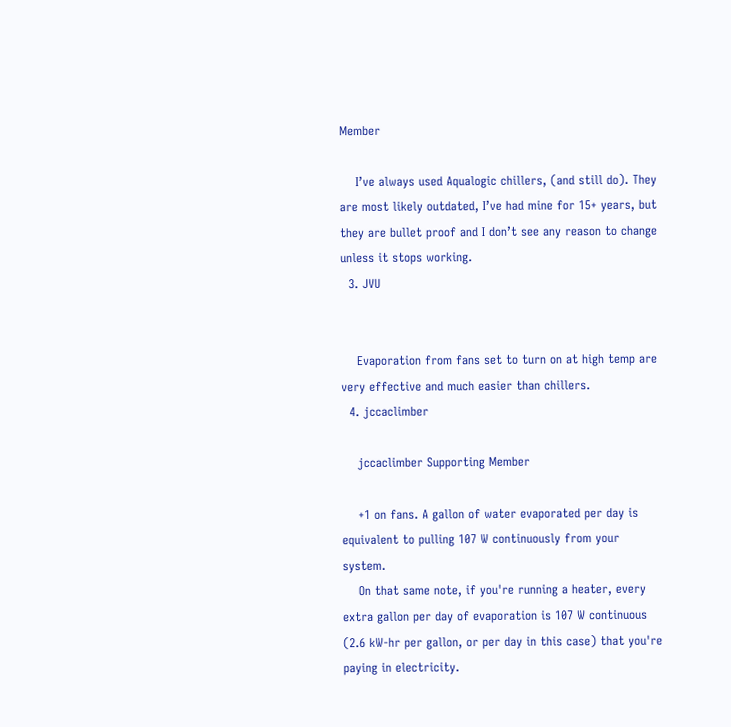Member

    I’ve always used Aqualogic chillers, (and still do). They are most likely outdated, I’ve had mine for 15+ years, but they are bullet proof and I don’t see any reason to change unless it stops working.
  3. JVU


    Evaporation from fans set to turn on at high temp are very effective and much easier than chillers.
  4. jccaclimber

    jccaclimber Supporting Member

    +1 on fans. A gallon of water evaporated per day is equivalent to pulling 107 W continuously from your system.
    On that same note, if you're running a heater, every extra gallon per day of evaporation is 107 W continuous (2.6 kW-hr per gallon, or per day in this case) that you're paying in electricity.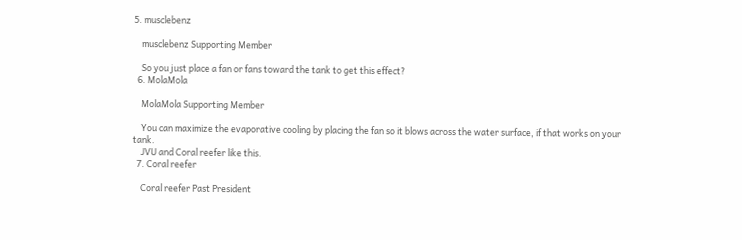5. musclebenz

    musclebenz Supporting Member

    So you just place a fan or fans toward the tank to get this effect?
  6. MolaMola

    MolaMola Supporting Member

    You can maximize the evaporative cooling by placing the fan so it blows across the water surface, if that works on your tank.
    JVU and Coral reefer like this.
  7. Coral reefer

    Coral reefer Past President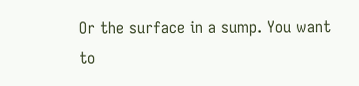Or the surface in a sump. You want to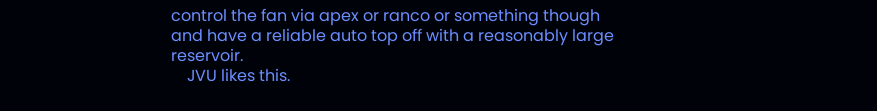control the fan via apex or ranco or something though and have a reliable auto top off with a reasonably large reservoir.
    JVU likes this.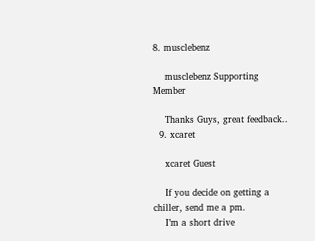8. musclebenz

    musclebenz Supporting Member

    Thanks Guys, great feedback..
  9. xcaret

    xcaret Guest

    If you decide on getting a chiller, send me a pm.
    I’m a short drive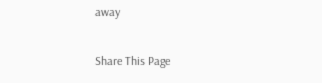away

Share This Page